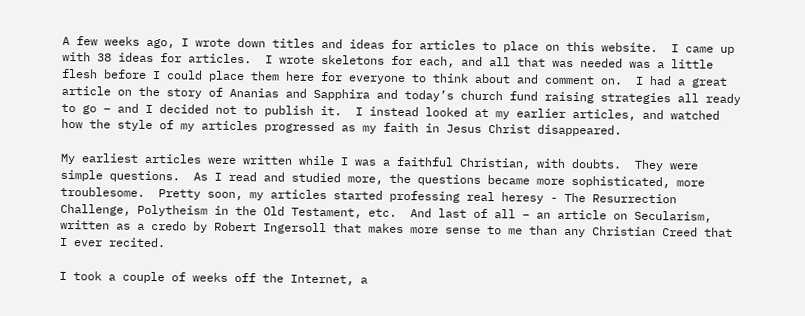A few weeks ago, I wrote down titles and ideas for articles to place on this website.  I came up with 38 ideas for articles.  I wrote skeletons for each, and all that was needed was a little flesh before I could place them here for everyone to think about and comment on.  I had a great article on the story of Ananias and Sapphira and today’s church fund raising strategies all ready to go – and I decided not to publish it.  I instead looked at my earlier articles, and watched how the style of my articles progressed as my faith in Jesus Christ disappeared.

My earliest articles were written while I was a faithful Christian, with doubts.  They were simple questions.  As I read and studied more, the questions became more sophisticated, more troublesome.  Pretty soon, my articles started professing real heresy - The Resurrection Challenge, Polytheism in the Old Testament, etc.  And last of all – an article on Secularism, written as a credo by Robert Ingersoll that makes more sense to me than any Christian Creed that I ever recited.

I took a couple of weeks off the Internet, a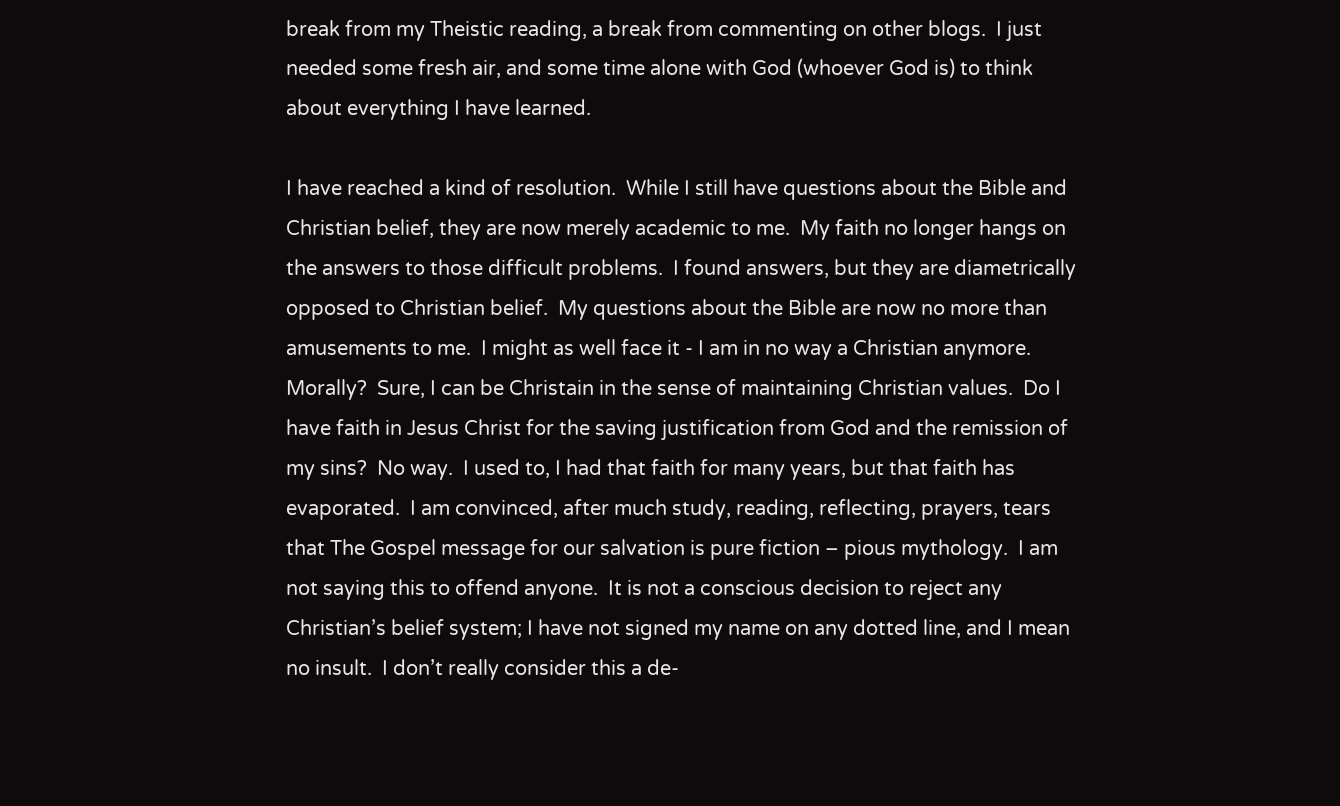break from my Theistic reading, a break from commenting on other blogs.  I just needed some fresh air, and some time alone with God (whoever God is) to think about everything I have learned.

I have reached a kind of resolution.  While I still have questions about the Bible and Christian belief, they are now merely academic to me.  My faith no longer hangs on the answers to those difficult problems.  I found answers, but they are diametrically opposed to Christian belief.  My questions about the Bible are now no more than amusements to me.  I might as well face it - I am in no way a Christian anymore.  Morally?  Sure, I can be Christain in the sense of maintaining Christian values.  Do I have faith in Jesus Christ for the saving justification from God and the remission of my sins?  No way.  I used to, I had that faith for many years, but that faith has evaporated.  I am convinced, after much study, reading, reflecting, prayers, tears that The Gospel message for our salvation is pure fiction – pious mythology.  I am not saying this to offend anyone.  It is not a conscious decision to reject any Christian’s belief system; I have not signed my name on any dotted line, and I mean no insult.  I don’t really consider this a de-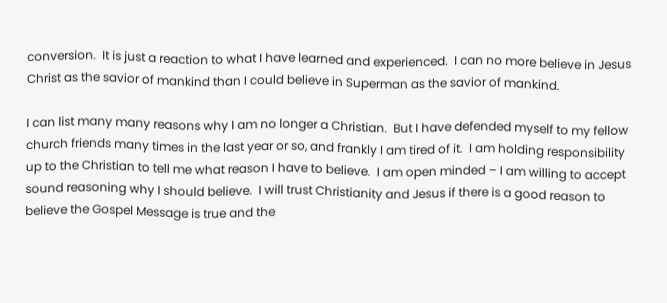conversion.  It is just a reaction to what I have learned and experienced.  I can no more believe in Jesus Christ as the savior of mankind than I could believe in Superman as the savior of mankind.

I can list many many reasons why I am no longer a Christian.  But I have defended myself to my fellow church friends many times in the last year or so, and frankly I am tired of it.  I am holding responsibility up to the Christian to tell me what reason I have to believe.  I am open minded – I am willing to accept sound reasoning why I should believe.  I will trust Christianity and Jesus if there is a good reason to believe the Gospel Message is true and the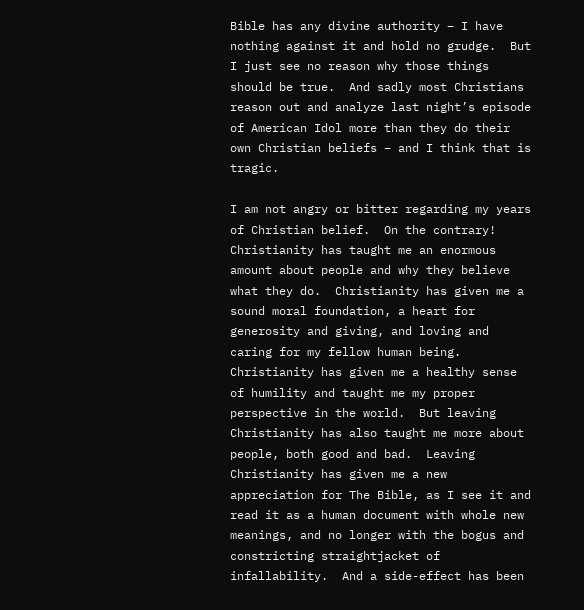Bible has any divine authority – I have nothing against it and hold no grudge.  But I just see no reason why those things should be true.  And sadly most Christians reason out and analyze last night’s episode of American Idol more than they do their own Christian beliefs – and I think that is tragic.

I am not angry or bitter regarding my years of Christian belief.  On the contrary!  Christianity has taught me an enormous amount about people and why they believe what they do.  Christianity has given me a sound moral foundation, a heart for generosity and giving, and loving and caring for my fellow human being.  Christianity has given me a healthy sense of humility and taught me my proper perspective in the world.  But leaving Christianity has also taught me more about people, both good and bad.  Leaving Christianity has given me a new appreciation for The Bible, as I see it and read it as a human document with whole new meanings, and no longer with the bogus and constricting straightjacket of infallability.  And a side-effect has been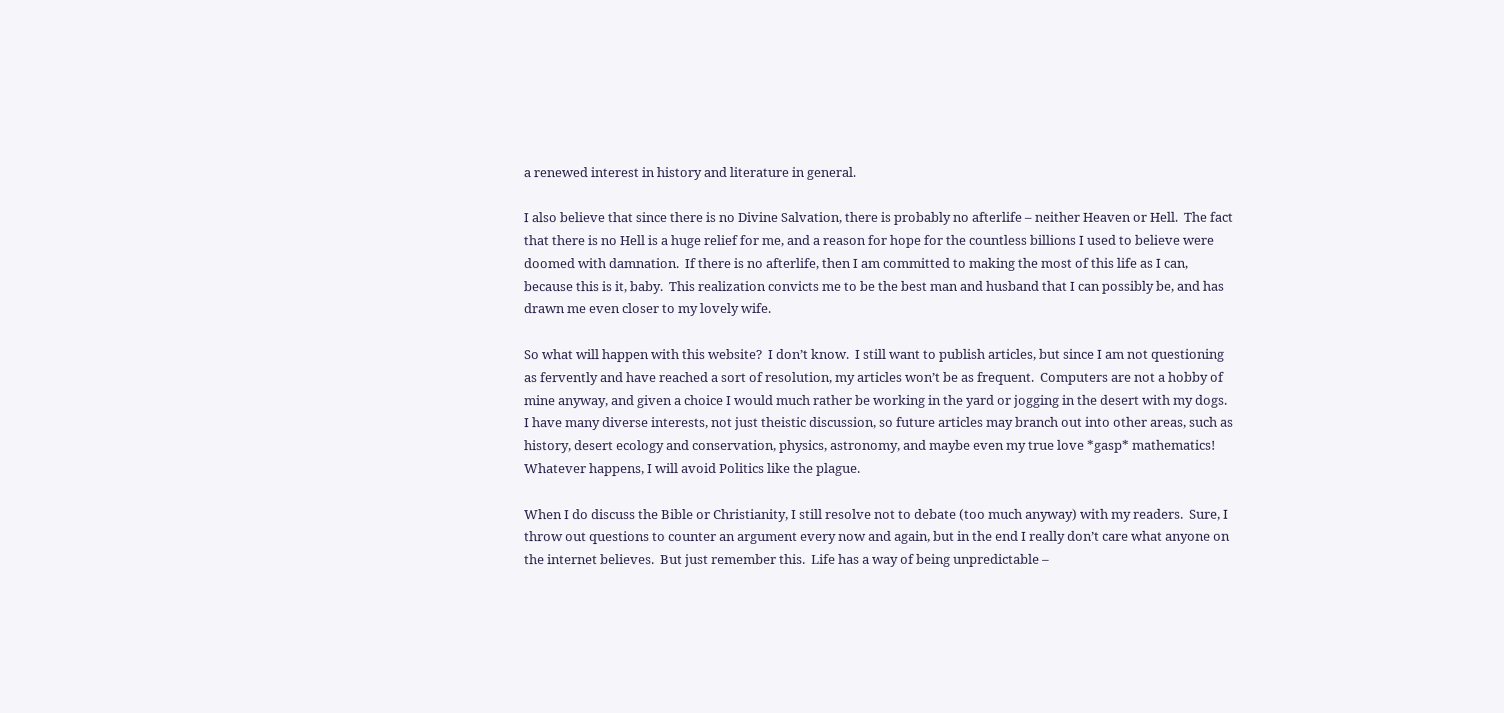a renewed interest in history and literature in general.

I also believe that since there is no Divine Salvation, there is probably no afterlife – neither Heaven or Hell.  The fact that there is no Hell is a huge relief for me, and a reason for hope for the countless billions I used to believe were doomed with damnation.  If there is no afterlife, then I am committed to making the most of this life as I can, because this is it, baby.  This realization convicts me to be the best man and husband that I can possibly be, and has drawn me even closer to my lovely wife.

So what will happen with this website?  I don’t know.  I still want to publish articles, but since I am not questioning as fervently and have reached a sort of resolution, my articles won’t be as frequent.  Computers are not a hobby of mine anyway, and given a choice I would much rather be working in the yard or jogging in the desert with my dogs.  I have many diverse interests, not just theistic discussion, so future articles may branch out into other areas, such as history, desert ecology and conservation, physics, astronomy, and maybe even my true love *gasp* mathematics!  Whatever happens, I will avoid Politics like the plague.

When I do discuss the Bible or Christianity, I still resolve not to debate (too much anyway) with my readers.  Sure, I throw out questions to counter an argument every now and again, but in the end I really don’t care what anyone on the internet believes.  But just remember this.  Life has a way of being unpredictable –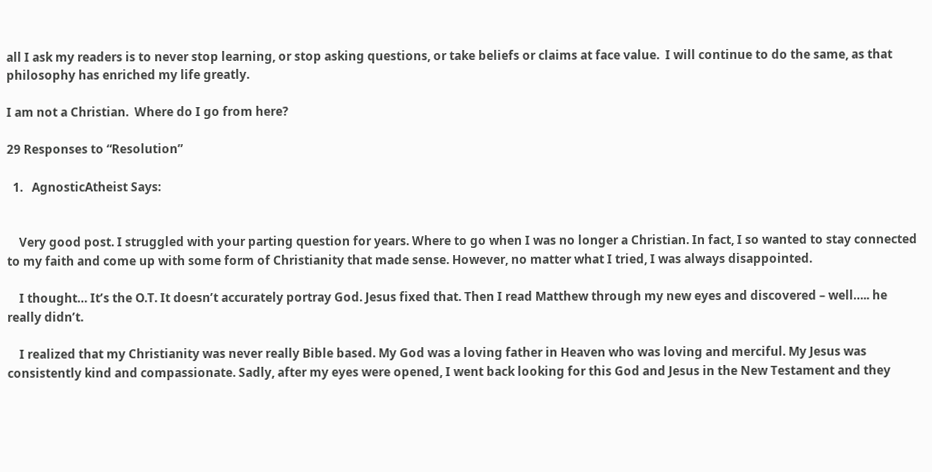all I ask my readers is to never stop learning, or stop asking questions, or take beliefs or claims at face value.  I will continue to do the same, as that philosophy has enriched my life greatly.

I am not a Christian.  Where do I go from here?

29 Responses to “Resolution”

  1.   AgnosticAtheist Says:


    Very good post. I struggled with your parting question for years. Where to go when I was no longer a Christian. In fact, I so wanted to stay connected to my faith and come up with some form of Christianity that made sense. However, no matter what I tried, I was always disappointed.

    I thought… It’s the O.T. It doesn’t accurately portray God. Jesus fixed that. Then I read Matthew through my new eyes and discovered – well….. he really didn’t.

    I realized that my Christianity was never really Bible based. My God was a loving father in Heaven who was loving and merciful. My Jesus was consistently kind and compassionate. Sadly, after my eyes were opened, I went back looking for this God and Jesus in the New Testament and they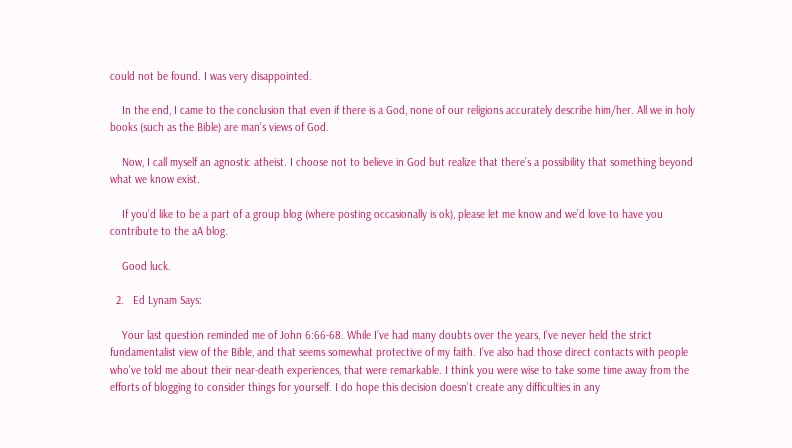could not be found. I was very disappointed.

    In the end, I came to the conclusion that even if there is a God, none of our religions accurately describe him/her. All we in holy books (such as the Bible) are man’s views of God.

    Now, I call myself an agnostic atheist. I choose not to believe in God but realize that there’s a possibility that something beyond what we know exist.

    If you’d like to be a part of a group blog (where posting occasionally is ok), please let me know and we’d love to have you contribute to the aA blog.

    Good luck.

  2.   Ed Lynam Says:

    Your last question reminded me of John 6:66-68. While I’ve had many doubts over the years, I’ve never held the strict fundamentalist view of the Bible, and that seems somewhat protective of my faith. I’ve also had those direct contacts with people who’ve told me about their near-death experiences, that were remarkable. I think you were wise to take some time away from the efforts of blogging to consider things for yourself. I do hope this decision doesn’t create any difficulties in any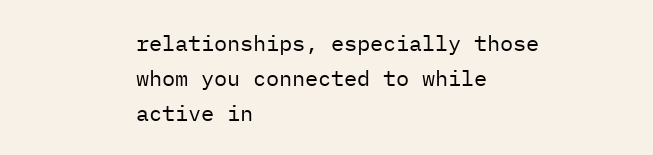relationships, especially those whom you connected to while active in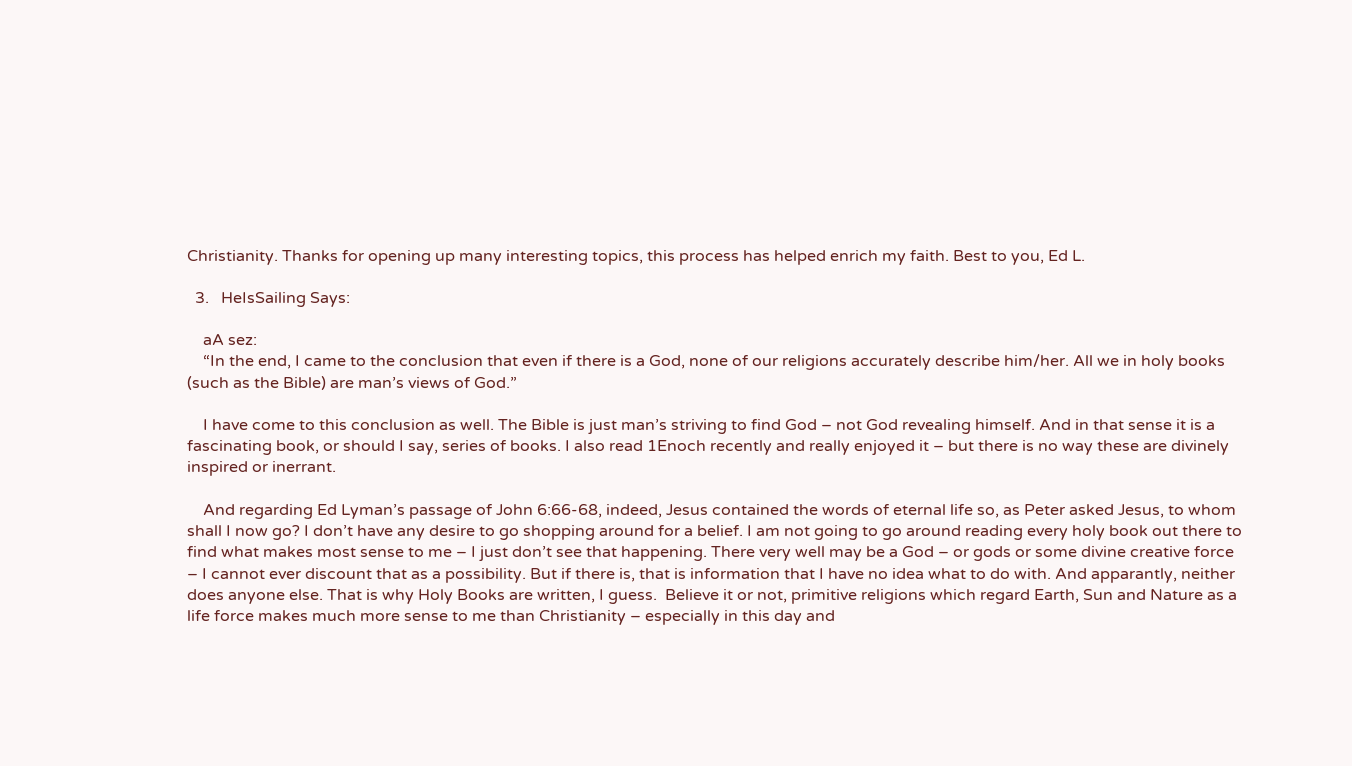Christianity. Thanks for opening up many interesting topics, this process has helped enrich my faith. Best to you, Ed L.

  3.   HeIsSailing Says:

    aA sez:
    “In the end, I came to the conclusion that even if there is a God, none of our religions accurately describe him/her. All we in holy books (such as the Bible) are man’s views of God.”

    I have come to this conclusion as well. The Bible is just man’s striving to find God – not God revealing himself. And in that sense it is a fascinating book, or should I say, series of books. I also read 1Enoch recently and really enjoyed it – but there is no way these are divinely inspired or inerrant.

    And regarding Ed Lyman’s passage of John 6:66-68, indeed, Jesus contained the words of eternal life so, as Peter asked Jesus, to whom shall I now go? I don’t have any desire to go shopping around for a belief. I am not going to go around reading every holy book out there to find what makes most sense to me – I just don’t see that happening. There very well may be a God – or gods or some divine creative force – I cannot ever discount that as a possibility. But if there is, that is information that I have no idea what to do with. And apparantly, neither does anyone else. That is why Holy Books are written, I guess.  Believe it or not, primitive religions which regard Earth, Sun and Nature as a life force makes much more sense to me than Christianity – especially in this day and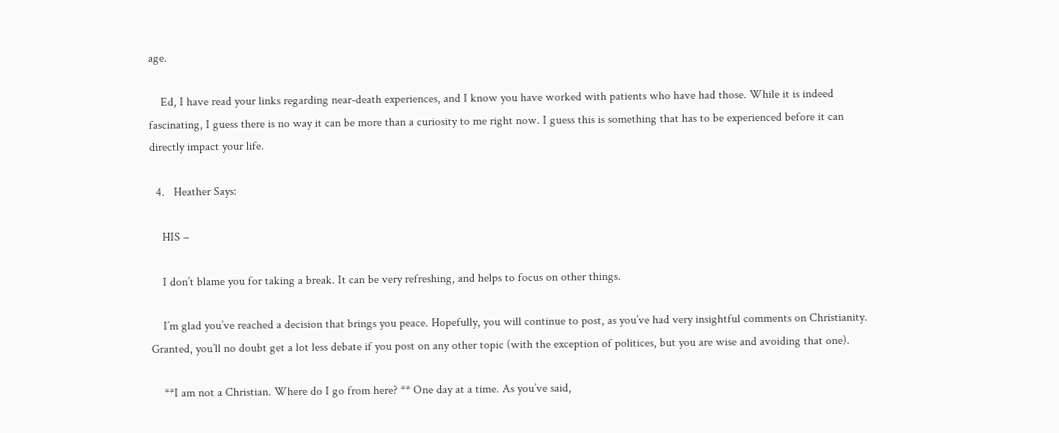age.

    Ed, I have read your links regarding near-death experiences, and I know you have worked with patients who have had those. While it is indeed fascinating, I guess there is no way it can be more than a curiosity to me right now. I guess this is something that has to be experienced before it can directly impact your life.

  4.   Heather Says:

    HIS –

    I don’t blame you for taking a break. It can be very refreshing, and helps to focus on other things.

    I’m glad you’ve reached a decision that brings you peace. Hopefully, you will continue to post, as you’ve had very insightful comments on Christianity. Granted, you’ll no doubt get a lot less debate if you post on any other topic (with the exception of politices, but you are wise and avoiding that one).

    **I am not a Christian. Where do I go from here? ** One day at a time. As you’ve said,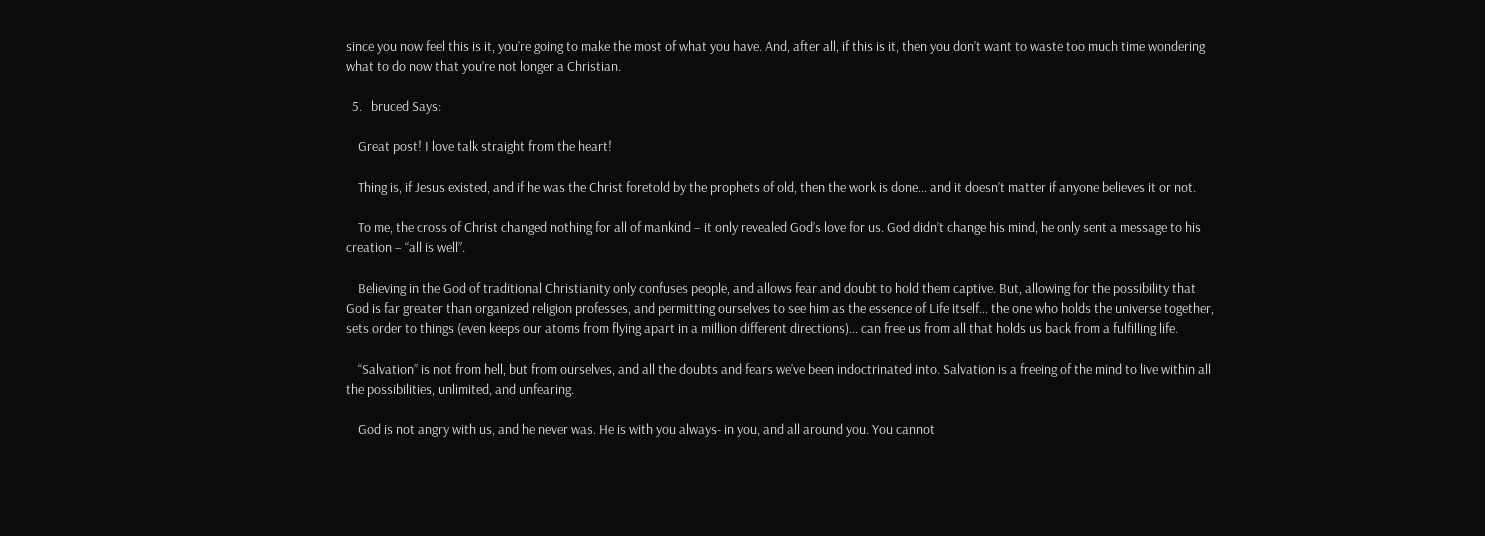since you now feel this is it, you’re going to make the most of what you have. And, after all, if this is it, then you don’t want to waste too much time wondering what to do now that you’re not longer a Christian.

  5.   bruced Says:

    Great post! I love talk straight from the heart!

    Thing is, if Jesus existed, and if he was the Christ foretold by the prophets of old, then the work is done… and it doesn’t matter if anyone believes it or not.

    To me, the cross of Christ changed nothing for all of mankind – it only revealed God’s love for us. God didn’t change his mind, he only sent a message to his creation – “all is well”.

    Believing in the God of traditional Christianity only confuses people, and allows fear and doubt to hold them captive. But, allowing for the possibility that God is far greater than organized religion professes, and permitting ourselves to see him as the essence of Life itself… the one who holds the universe together, sets order to things (even keeps our atoms from flying apart in a million different directions)… can free us from all that holds us back from a fulfilling life.

    “Salvation” is not from hell, but from ourselves, and all the doubts and fears we’ve been indoctrinated into. Salvation is a freeing of the mind to live within all the possibilities, unlimited, and unfearing.

    God is not angry with us, and he never was. He is with you always- in you, and all around you. You cannot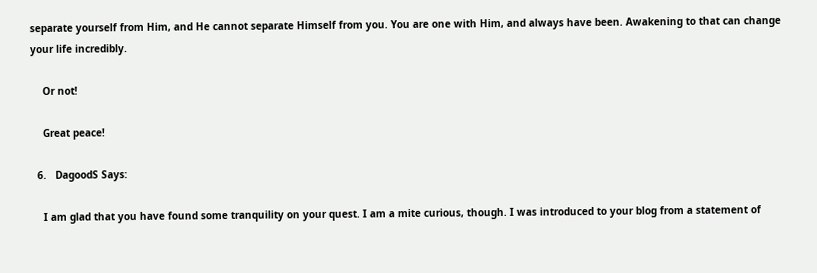separate yourself from Him, and He cannot separate Himself from you. You are one with Him, and always have been. Awakening to that can change your life incredibly.

    Or not!

    Great peace!

  6.   DagoodS Says:

    I am glad that you have found some tranquility on your quest. I am a mite curious, though. I was introduced to your blog from a statement of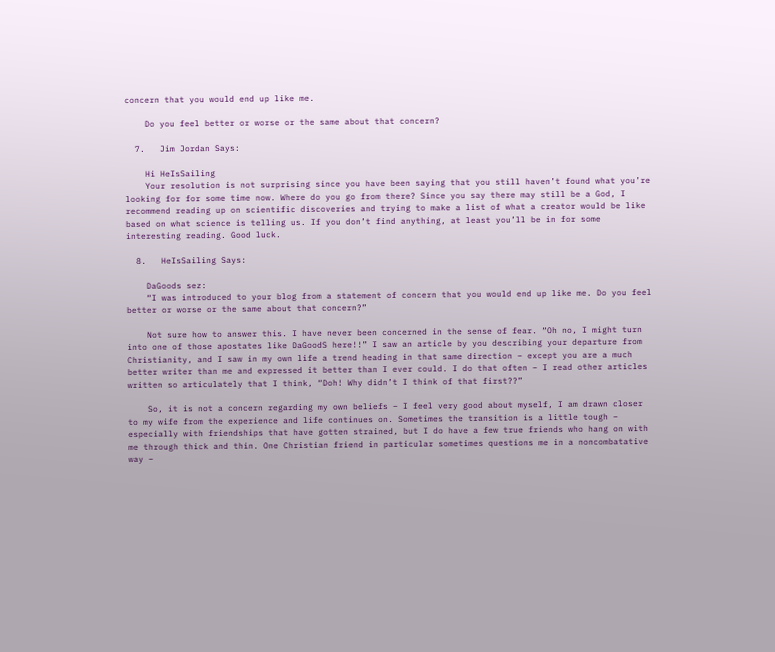concern that you would end up like me.

    Do you feel better or worse or the same about that concern?

  7.   Jim Jordan Says:

    Hi HeIsSailing
    Your resolution is not surprising since you have been saying that you still haven’t found what you’re looking for for some time now. Where do you go from there? Since you say there may still be a God, I recommend reading up on scientific discoveries and trying to make a list of what a creator would be like based on what science is telling us. If you don’t find anything, at least you’ll be in for some interesting reading. Good luck.

  8.   HeIsSailing Says:

    DaGoods sez:
    “I was introduced to your blog from a statement of concern that you would end up like me. Do you feel better or worse or the same about that concern?”

    Not sure how to answer this. I have never been concerned in the sense of fear. “Oh no, I might turn into one of those apostates like DaGoodS here!!” I saw an article by you describing your departure from Christianity, and I saw in my own life a trend heading in that same direction – except you are a much better writer than me and expressed it better than I ever could. I do that often – I read other articles written so articulately that I think, “Doh! Why didn’t I think of that first??”

    So, it is not a concern regarding my own beliefs – I feel very good about myself, I am drawn closer to my wife from the experience and life continues on. Sometimes the transition is a little tough – especially with friendships that have gotten strained, but I do have a few true friends who hang on with me through thick and thin. One Christian friend in particular sometimes questions me in a noncombatative way –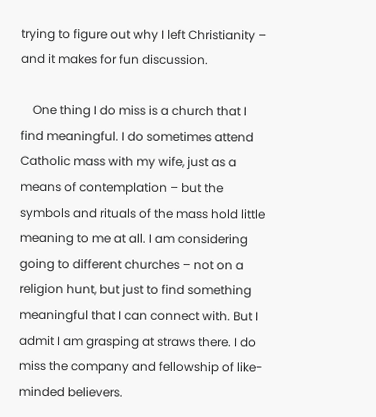trying to figure out why I left Christianity – and it makes for fun discussion.

    One thing I do miss is a church that I find meaningful. I do sometimes attend Catholic mass with my wife, just as a means of contemplation – but the symbols and rituals of the mass hold little meaning to me at all. I am considering going to different churches – not on a religion hunt, but just to find something meaningful that I can connect with. But I admit I am grasping at straws there. I do miss the company and fellowship of like-minded believers.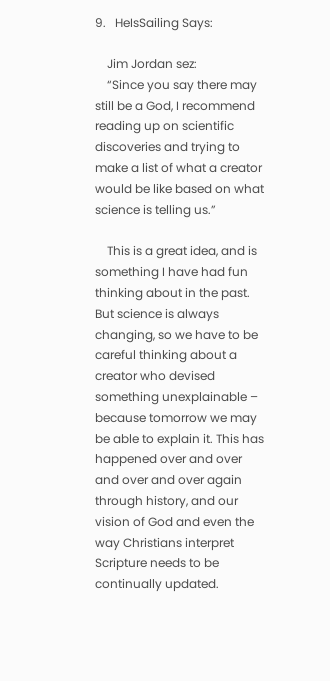9.   HeIsSailing Says:

    Jim Jordan sez:
    “Since you say there may still be a God, I recommend reading up on scientific discoveries and trying to make a list of what a creator would be like based on what science is telling us.”

    This is a great idea, and is something I have had fun thinking about in the past. But science is always changing, so we have to be careful thinking about a creator who devised something unexplainable – because tomorrow we may be able to explain it. This has happened over and over and over and over again through history, and our vision of God and even the way Christians interpret Scripture needs to be continually updated.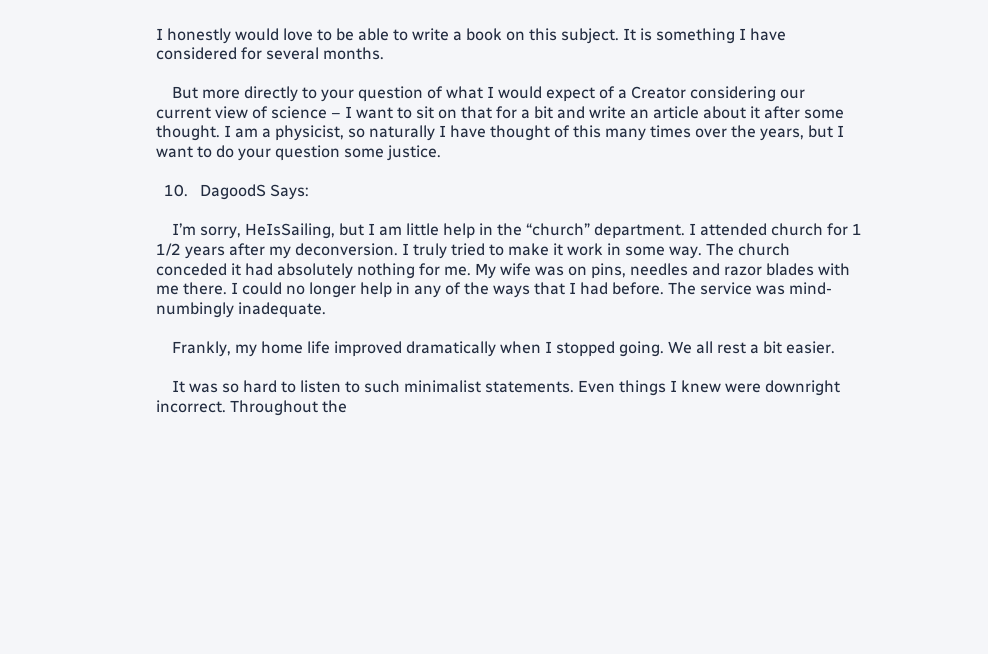I honestly would love to be able to write a book on this subject. It is something I have considered for several months.

    But more directly to your question of what I would expect of a Creator considering our current view of science – I want to sit on that for a bit and write an article about it after some thought. I am a physicist, so naturally I have thought of this many times over the years, but I want to do your question some justice.

  10.   DagoodS Says:

    I’m sorry, HeIsSailing, but I am little help in the “church” department. I attended church for 1 1/2 years after my deconversion. I truly tried to make it work in some way. The church conceded it had absolutely nothing for me. My wife was on pins, needles and razor blades with me there. I could no longer help in any of the ways that I had before. The service was mind-numbingly inadequate.

    Frankly, my home life improved dramatically when I stopped going. We all rest a bit easier.

    It was so hard to listen to such minimalist statements. Even things I knew were downright incorrect. Throughout the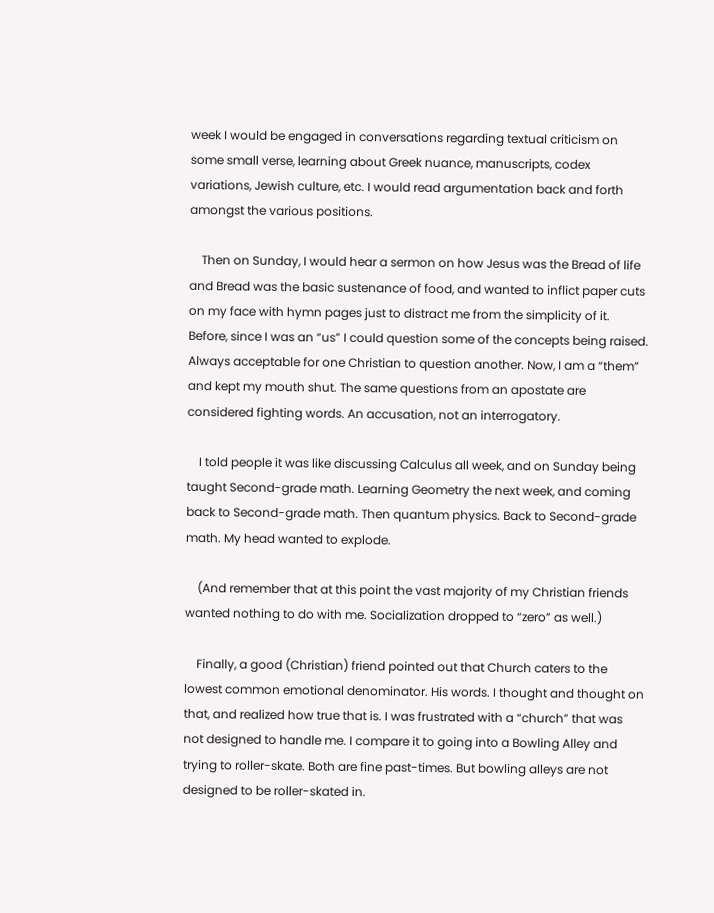week I would be engaged in conversations regarding textual criticism on some small verse, learning about Greek nuance, manuscripts, codex variations, Jewish culture, etc. I would read argumentation back and forth amongst the various positions.

    Then on Sunday, I would hear a sermon on how Jesus was the Bread of life and Bread was the basic sustenance of food, and wanted to inflict paper cuts on my face with hymn pages just to distract me from the simplicity of it. Before, since I was an “us” I could question some of the concepts being raised. Always acceptable for one Christian to question another. Now, I am a “them” and kept my mouth shut. The same questions from an apostate are considered fighting words. An accusation, not an interrogatory.

    I told people it was like discussing Calculus all week, and on Sunday being taught Second-grade math. Learning Geometry the next week, and coming back to Second-grade math. Then quantum physics. Back to Second-grade math. My head wanted to explode.

    (And remember that at this point the vast majority of my Christian friends wanted nothing to do with me. Socialization dropped to “zero” as well.)

    Finally, a good (Christian) friend pointed out that Church caters to the lowest common emotional denominator. His words. I thought and thought on that, and realized how true that is. I was frustrated with a “church” that was not designed to handle me. I compare it to going into a Bowling Alley and trying to roller-skate. Both are fine past-times. But bowling alleys are not designed to be roller-skated in.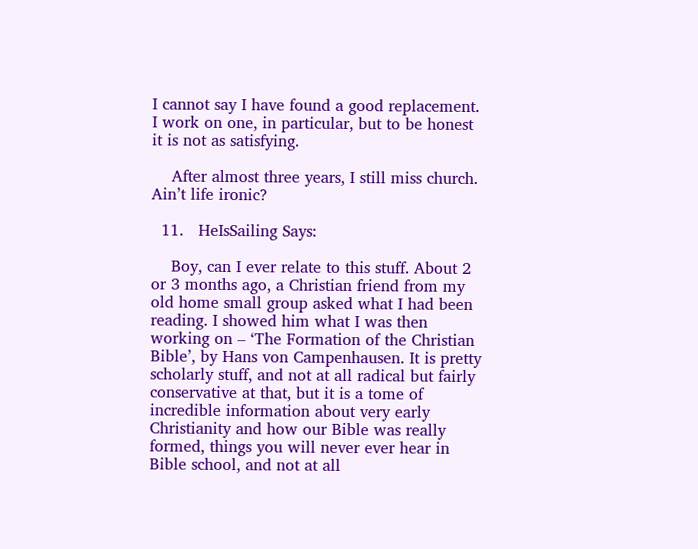I cannot say I have found a good replacement. I work on one, in particular, but to be honest it is not as satisfying.

    After almost three years, I still miss church. Ain’t life ironic?

  11.   HeIsSailing Says:

    Boy, can I ever relate to this stuff. About 2 or 3 months ago, a Christian friend from my old home small group asked what I had been reading. I showed him what I was then working on – ‘The Formation of the Christian Bible’, by Hans von Campenhausen. It is pretty scholarly stuff, and not at all radical but fairly conservative at that, but it is a tome of incredible information about very early Christianity and how our Bible was really formed, things you will never ever hear in Bible school, and not at all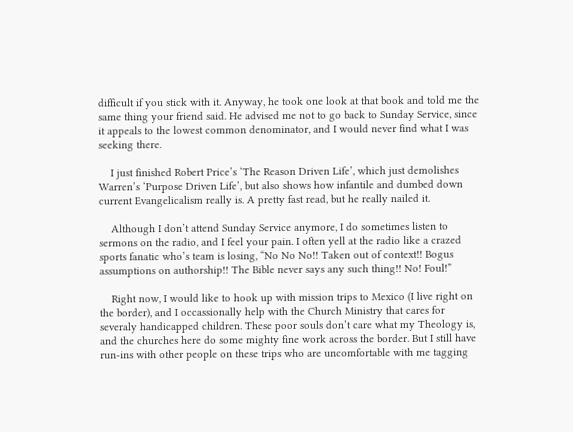difficult if you stick with it. Anyway, he took one look at that book and told me the same thing your friend said. He advised me not to go back to Sunday Service, since it appeals to the lowest common denominator, and I would never find what I was seeking there.

    I just finished Robert Price’s ‘The Reason Driven Life’, which just demolishes Warren’s ‘Purpose Driven Life’, but also shows how infantile and dumbed down current Evangelicalism really is. A pretty fast read, but he really nailed it.

    Although I don’t attend Sunday Service anymore, I do sometimes listen to sermons on the radio, and I feel your pain. I often yell at the radio like a crazed sports fanatic who’s team is losing, “No No No!! Taken out of context!! Bogus assumptions on authorship!! The Bible never says any such thing!! No! Foul!”

    Right now, I would like to hook up with mission trips to Mexico (I live right on the border), and I occassionally help with the Church Ministry that cares for severaly handicapped children. These poor souls don’t care what my Theology is, and the churches here do some mighty fine work across the border. But I still have run-ins with other people on these trips who are uncomfortable with me tagging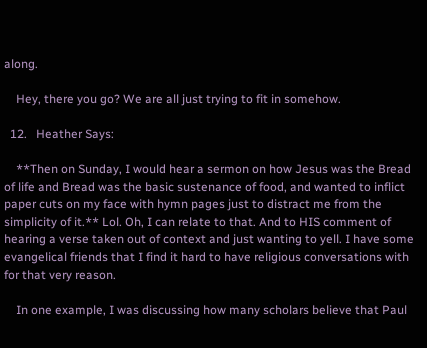along.

    Hey, there you go? We are all just trying to fit in somehow.

  12.   Heather Says:

    **Then on Sunday, I would hear a sermon on how Jesus was the Bread of life and Bread was the basic sustenance of food, and wanted to inflict paper cuts on my face with hymn pages just to distract me from the simplicity of it.** Lol. Oh, I can relate to that. And to HIS comment of hearing a verse taken out of context and just wanting to yell. I have some evangelical friends that I find it hard to have religious conversations with for that very reason.

    In one example, I was discussing how many scholars believe that Paul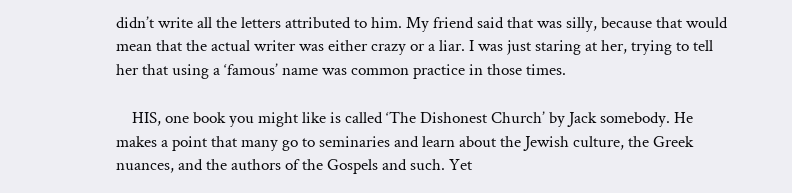didn’t write all the letters attributed to him. My friend said that was silly, because that would mean that the actual writer was either crazy or a liar. I was just staring at her, trying to tell her that using a ‘famous’ name was common practice in those times.

    HIS, one book you might like is called ‘The Dishonest Church’ by Jack somebody. He makes a point that many go to seminaries and learn about the Jewish culture, the Greek nuances, and the authors of the Gospels and such. Yet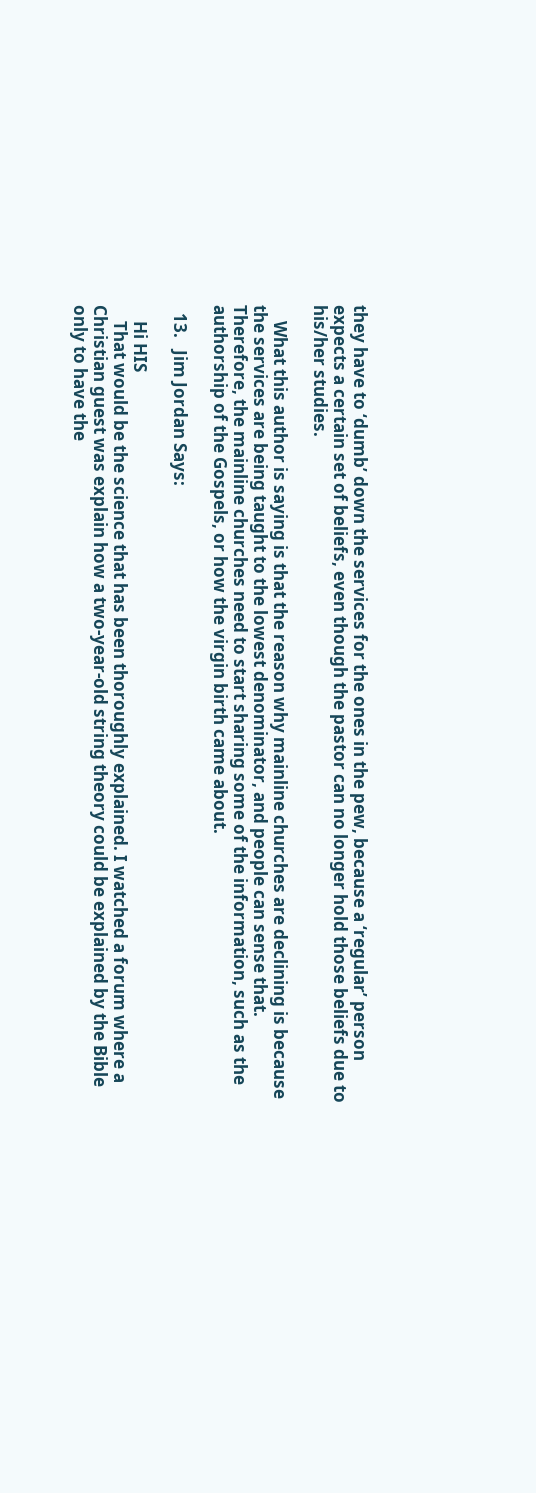they have to ‘dumb’ down the services for the ones in the pew, because a ‘regular’ person expects a certain set of beliefs, even though the pastor can no longer hold those beliefs due to his/her studies.

    What this author is saying is that the reason why mainline churches are declining is because the services are being taught to the lowest denominator, and people can sense that. Therefore, the mainline churches need to start sharing some of the information, such as the authorship of the Gospels, or how the virgin birth came about.

  13.   Jim Jordan Says:

    Hi HIS
    That would be the science that has been thoroughly explained. I watched a forum where a Christian guest was explain how a two-year-old string theory could be explained by the Bible only to have the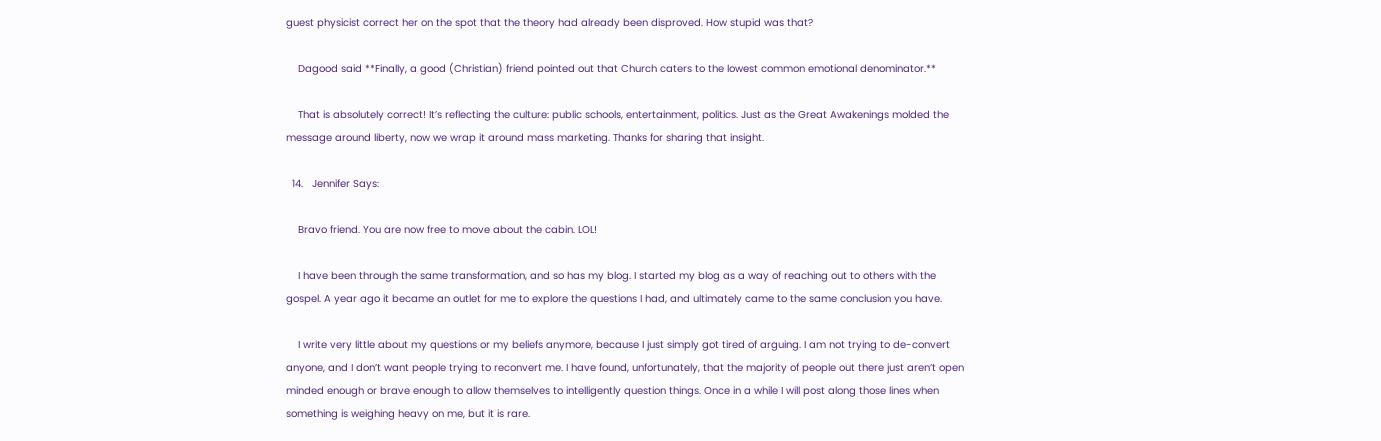guest physicist correct her on the spot that the theory had already been disproved. How stupid was that?

    Dagood said **Finally, a good (Christian) friend pointed out that Church caters to the lowest common emotional denominator.**

    That is absolutely correct! It’s reflecting the culture: public schools, entertainment, politics. Just as the Great Awakenings molded the message around liberty, now we wrap it around mass marketing. Thanks for sharing that insight.

  14.   Jennifer Says:

    Bravo friend. You are now free to move about the cabin. LOL!

    I have been through the same transformation, and so has my blog. I started my blog as a way of reaching out to others with the gospel. A year ago it became an outlet for me to explore the questions I had, and ultimately came to the same conclusion you have.

    I write very little about my questions or my beliefs anymore, because I just simply got tired of arguing. I am not trying to de-convert anyone, and I don’t want people trying to reconvert me. I have found, unfortunately, that the majority of people out there just aren’t open minded enough or brave enough to allow themselves to intelligently question things. Once in a while I will post along those lines when something is weighing heavy on me, but it is rare.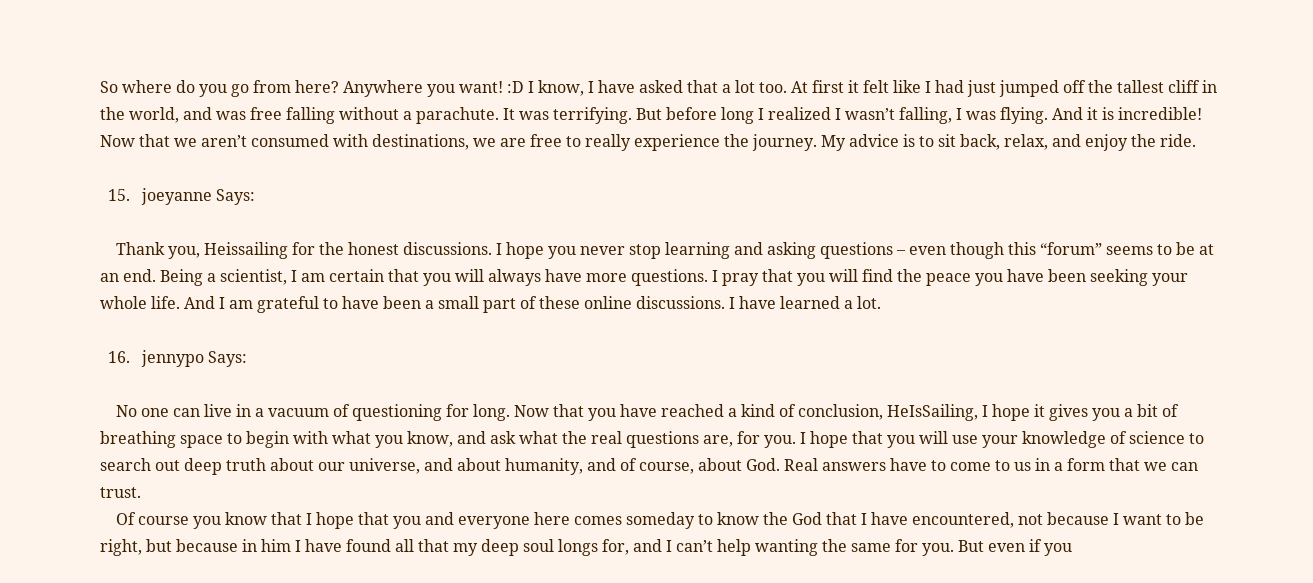So where do you go from here? Anywhere you want! :D I know, I have asked that a lot too. At first it felt like I had just jumped off the tallest cliff in the world, and was free falling without a parachute. It was terrifying. But before long I realized I wasn’t falling, I was flying. And it is incredible! Now that we aren’t consumed with destinations, we are free to really experience the journey. My advice is to sit back, relax, and enjoy the ride.

  15.   joeyanne Says:

    Thank you, Heissailing for the honest discussions. I hope you never stop learning and asking questions – even though this “forum” seems to be at an end. Being a scientist, I am certain that you will always have more questions. I pray that you will find the peace you have been seeking your whole life. And I am grateful to have been a small part of these online discussions. I have learned a lot.

  16.   jennypo Says:

    No one can live in a vacuum of questioning for long. Now that you have reached a kind of conclusion, HeIsSailing, I hope it gives you a bit of breathing space to begin with what you know, and ask what the real questions are, for you. I hope that you will use your knowledge of science to search out deep truth about our universe, and about humanity, and of course, about God. Real answers have to come to us in a form that we can trust.
    Of course you know that I hope that you and everyone here comes someday to know the God that I have encountered, not because I want to be right, but because in him I have found all that my deep soul longs for, and I can’t help wanting the same for you. But even if you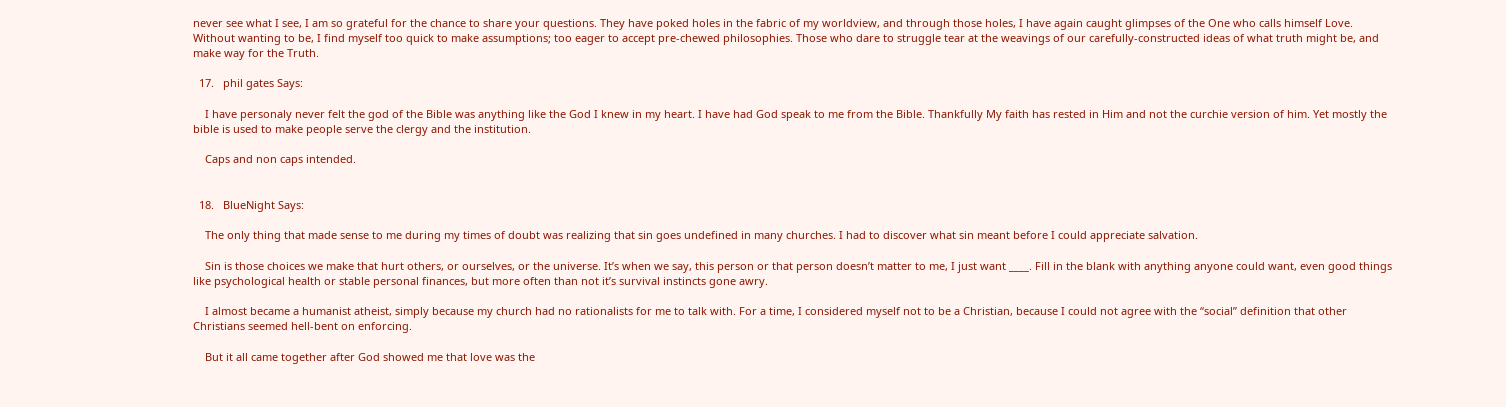never see what I see, I am so grateful for the chance to share your questions. They have poked holes in the fabric of my worldview, and through those holes, I have again caught glimpses of the One who calls himself Love. Without wanting to be, I find myself too quick to make assumptions; too eager to accept pre-chewed philosophies. Those who dare to struggle tear at the weavings of our carefully-constructed ideas of what truth might be, and make way for the Truth.

  17.   phil gates Says:

    I have personaly never felt the god of the Bible was anything like the God I knew in my heart. I have had God speak to me from the Bible. Thankfully My faith has rested in Him and not the curchie version of him. Yet mostly the bible is used to make people serve the clergy and the institution.

    Caps and non caps intended.


  18.   BlueNight Says:

    The only thing that made sense to me during my times of doubt was realizing that sin goes undefined in many churches. I had to discover what sin meant before I could appreciate salvation.

    Sin is those choices we make that hurt others, or ourselves, or the universe. It’s when we say, this person or that person doesn’t matter to me, I just want ____. Fill in the blank with anything anyone could want, even good things like psychological health or stable personal finances, but more often than not it’s survival instincts gone awry.

    I almost became a humanist atheist, simply because my church had no rationalists for me to talk with. For a time, I considered myself not to be a Christian, because I could not agree with the “social” definition that other Christians seemed hell-bent on enforcing.

    But it all came together after God showed me that love was the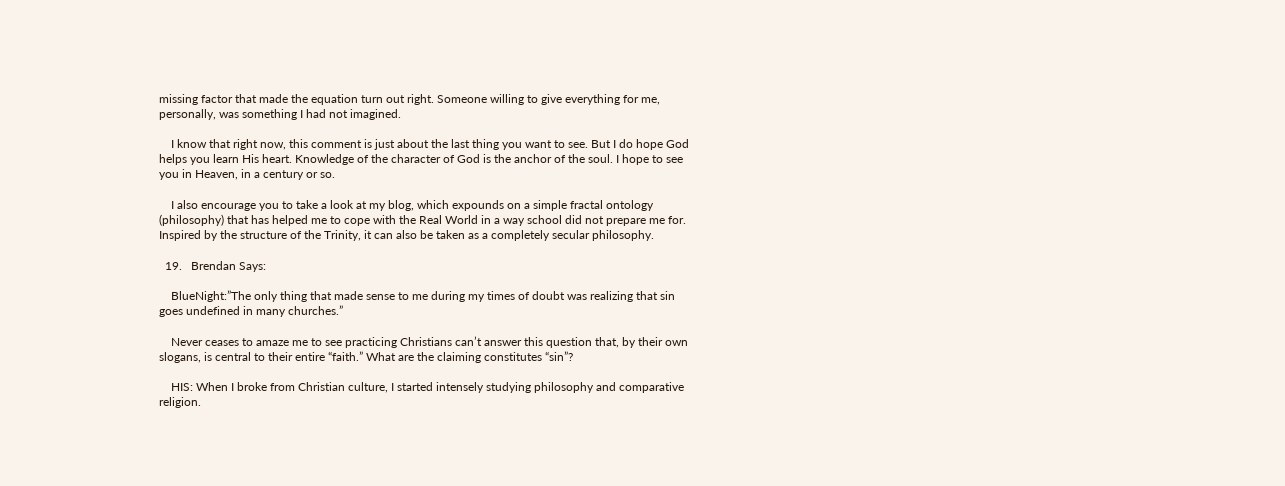missing factor that made the equation turn out right. Someone willing to give everything for me, personally, was something I had not imagined.

    I know that right now, this comment is just about the last thing you want to see. But I do hope God helps you learn His heart. Knowledge of the character of God is the anchor of the soul. I hope to see you in Heaven, in a century or so.

    I also encourage you to take a look at my blog, which expounds on a simple fractal ontology (philosophy) that has helped me to cope with the Real World in a way school did not prepare me for. Inspired by the structure of the Trinity, it can also be taken as a completely secular philosophy.

  19.   Brendan Says:

    BlueNight:”The only thing that made sense to me during my times of doubt was realizing that sin goes undefined in many churches.”

    Never ceases to amaze me to see practicing Christians can’t answer this question that, by their own slogans, is central to their entire “faith.” What are the claiming constitutes “sin”?

    HIS: When I broke from Christian culture, I started intensely studying philosophy and comparative religion.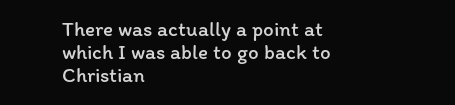There was actually a point at which I was able to go back to Christian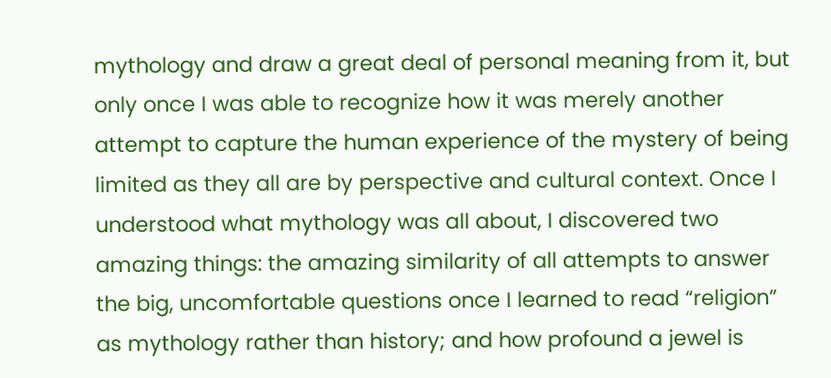mythology and draw a great deal of personal meaning from it, but only once I was able to recognize how it was merely another attempt to capture the human experience of the mystery of being limited as they all are by perspective and cultural context. Once I understood what mythology was all about, I discovered two amazing things: the amazing similarity of all attempts to answer the big, uncomfortable questions once I learned to read “religion” as mythology rather than history; and how profound a jewel is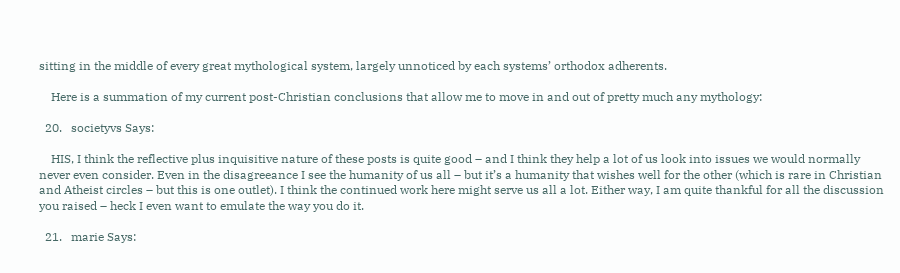sitting in the middle of every great mythological system, largely unnoticed by each systems’ orthodox adherents.

    Here is a summation of my current post-Christian conclusions that allow me to move in and out of pretty much any mythology:

  20.   societyvs Says:

    HIS, I think the reflective plus inquisitive nature of these posts is quite good – and I think they help a lot of us look into issues we would normally never even consider. Even in the disagreeance I see the humanity of us all – but it’s a humanity that wishes well for the other (which is rare in Christian and Atheist circles – but this is one outlet). I think the continued work here might serve us all a lot. Either way, I am quite thankful for all the discussion you raised – heck I even want to emulate the way you do it.

  21.   marie Says: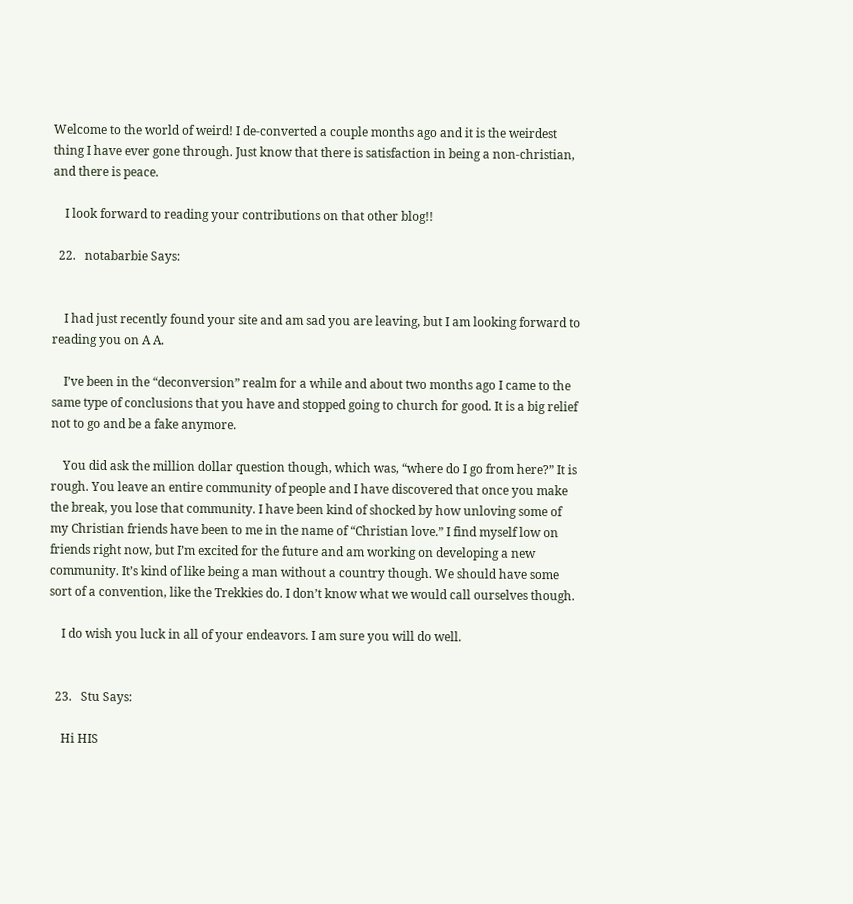Welcome to the world of weird! I de-converted a couple months ago and it is the weirdest thing I have ever gone through. Just know that there is satisfaction in being a non-christian, and there is peace.

    I look forward to reading your contributions on that other blog!!

  22.   notabarbie Says:


    I had just recently found your site and am sad you are leaving, but I am looking forward to reading you on A A.

    I’ve been in the “deconversion” realm for a while and about two months ago I came to the same type of conclusions that you have and stopped going to church for good. It is a big relief not to go and be a fake anymore.

    You did ask the million dollar question though, which was, “where do I go from here?” It is rough. You leave an entire community of people and I have discovered that once you make the break, you lose that community. I have been kind of shocked by how unloving some of my Christian friends have been to me in the name of “Christian love.” I find myself low on friends right now, but I’m excited for the future and am working on developing a new community. It’s kind of like being a man without a country though. We should have some sort of a convention, like the Trekkies do. I don’t know what we would call ourselves though.

    I do wish you luck in all of your endeavors. I am sure you will do well.


  23.   Stu Says:

    Hi HIS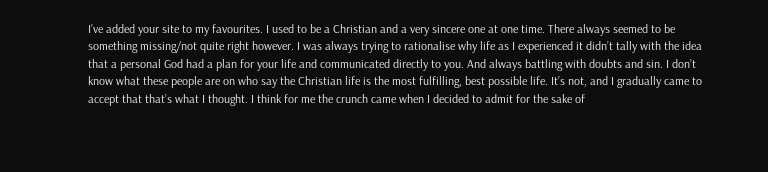I’ve added your site to my favourites. I used to be a Christian and a very sincere one at one time. There always seemed to be something missing/not quite right however. I was always trying to rationalise why life as I experienced it didn’t tally with the idea that a personal God had a plan for your life and communicated directly to you. And always battling with doubts and sin. I don’t know what these people are on who say the Christian life is the most fulfilling, best possible life. It’s not, and I gradually came to accept that that’s what I thought. I think for me the crunch came when I decided to admit for the sake of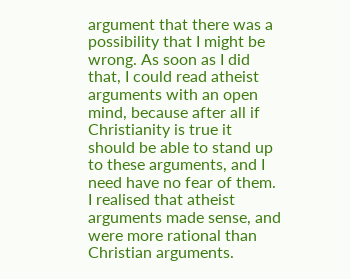argument that there was a possibility that I might be wrong. As soon as I did that, I could read atheist arguments with an open mind, because after all if Christianity is true it should be able to stand up to these arguments, and I need have no fear of them. I realised that atheist arguments made sense, and were more rational than Christian arguments.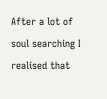After a lot of soul searching I realised that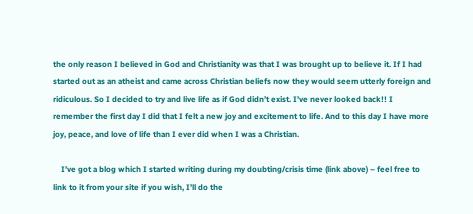the only reason I believed in God and Christianity was that I was brought up to believe it. If I had started out as an atheist and came across Christian beliefs now they would seem utterly foreign and ridiculous. So I decided to try and live life as if God didn’t exist. I’ve never looked back!! I remember the first day I did that I felt a new joy and excitement to life. And to this day I have more joy, peace, and love of life than I ever did when I was a Christian.

    I’ve got a blog which I started writing during my doubting/crisis time (link above) – feel free to link to it from your site if you wish, I’ll do the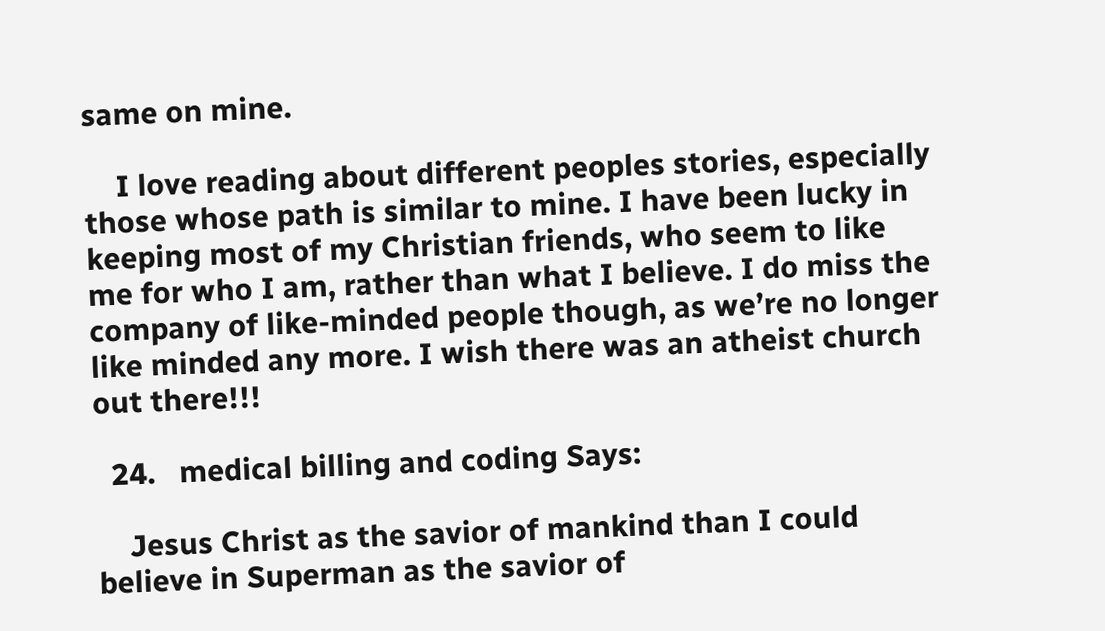same on mine.

    I love reading about different peoples stories, especially those whose path is similar to mine. I have been lucky in keeping most of my Christian friends, who seem to like me for who I am, rather than what I believe. I do miss the company of like-minded people though, as we’re no longer like minded any more. I wish there was an atheist church out there!!!

  24.   medical billing and coding Says:

    Jesus Christ as the savior of mankind than I could believe in Superman as the savior of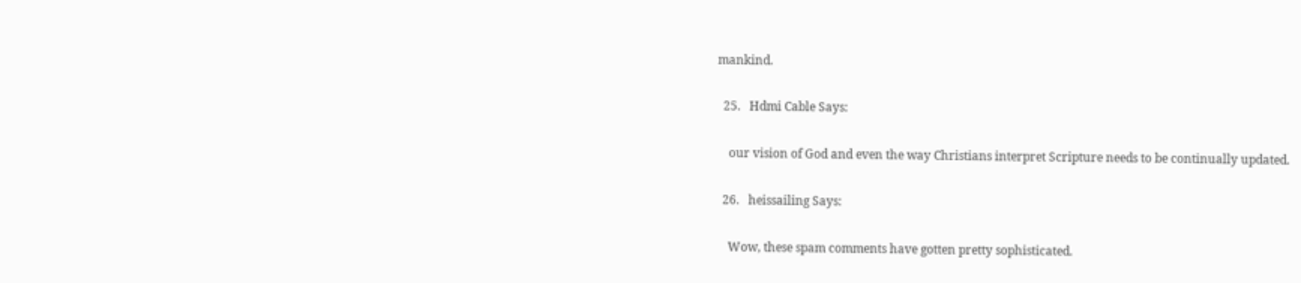mankind.

  25.   Hdmi Cable Says:

    our vision of God and even the way Christians interpret Scripture needs to be continually updated.

  26.   heissailing Says:

    Wow, these spam comments have gotten pretty sophisticated.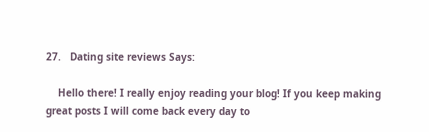27.   Dating site reviews Says:

    Hello there! I really enjoy reading your blog! If you keep making great posts I will come back every day to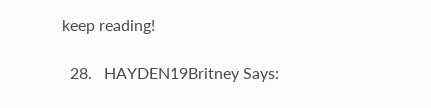keep reading!

  28.   HAYDEN19Britney Says: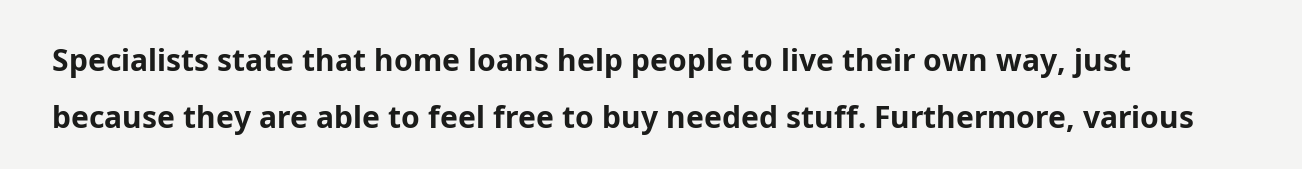Specialists state that home loans help people to live their own way, just because they are able to feel free to buy needed stuff. Furthermore, various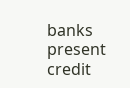banks present credit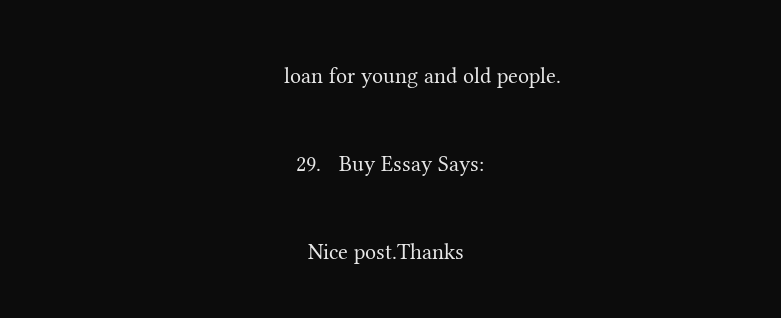loan for young and old people.

  29.   Buy Essay Says:

    Nice post.Thanks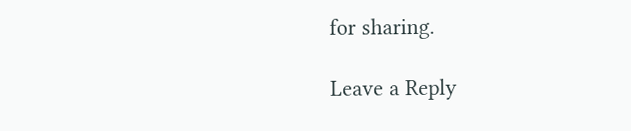for sharing.

Leave a Reply